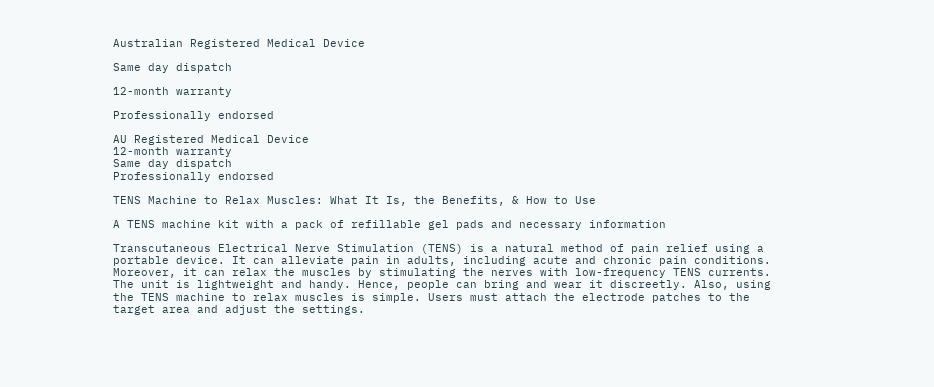Australian Registered Medical Device

Same day dispatch

12-month warranty

Professionally endorsed

AU Registered Medical Device
12-month warranty
Same day dispatch
Professionally endorsed

TENS Machine to Relax Muscles: What It Is, the Benefits, & How to Use

A TENS machine kit with a pack of refillable gel pads and necessary information

Transcutaneous Electrical Nerve Stimulation (TENS) is a natural method of pain relief using a portable device. It can alleviate pain in adults, including acute and chronic pain conditions. Moreover, it can relax the muscles by stimulating the nerves with low-frequency TENS currents. The unit is lightweight and handy. Hence, people can bring and wear it discreetly. Also, using the TENS machine to relax muscles is simple. Users must attach the electrode patches to the target area and adjust the settings.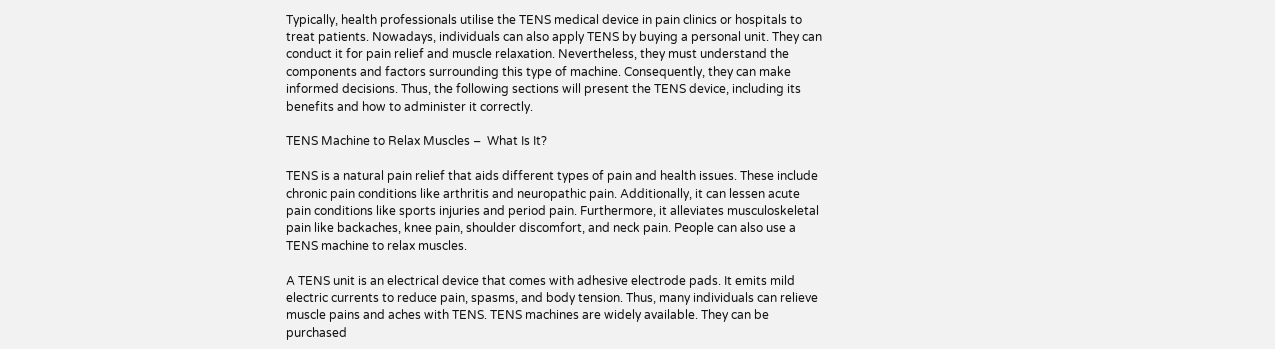Typically, health professionals utilise the TENS medical device in pain clinics or hospitals to treat patients. Nowadays, individuals can also apply TENS by buying a personal unit. They can conduct it for pain relief and muscle relaxation. Nevertheless, they must understand the components and factors surrounding this type of machine. Consequently, they can make informed decisions. Thus, the following sections will present the TENS device, including its benefits and how to administer it correctly.

TENS Machine to Relax Muscles –  What Is It?

TENS is a natural pain relief that aids different types of pain and health issues. These include chronic pain conditions like arthritis and neuropathic pain. Additionally, it can lessen acute pain conditions like sports injuries and period pain. Furthermore, it alleviates musculoskeletal pain like backaches, knee pain, shoulder discomfort, and neck pain. People can also use a TENS machine to relax muscles.

A TENS unit is an electrical device that comes with adhesive electrode pads. It emits mild electric currents to reduce pain, spasms, and body tension. Thus, many individuals can relieve muscle pains and aches with TENS. TENS machines are widely available. They can be purchased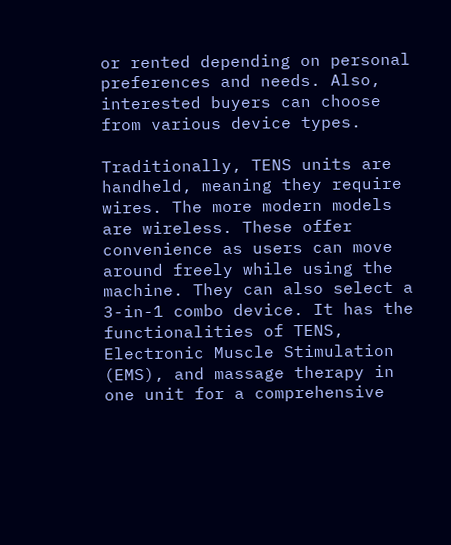or rented depending on personal preferences and needs. Also, interested buyers can choose from various device types.

Traditionally, TENS units are handheld, meaning they require wires. The more modern models are wireless. These offer convenience as users can move around freely while using the machine. They can also select a 3-in-1 combo device. It has the functionalities of TENS, Electronic Muscle Stimulation (EMS), and massage therapy in one unit for a comprehensive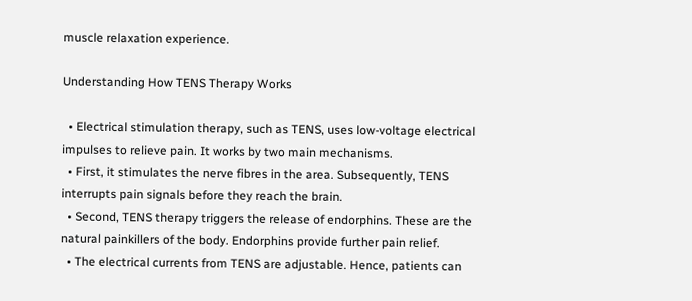muscle relaxation experience.

Understanding How TENS Therapy Works

  • Electrical stimulation therapy, such as TENS, uses low-voltage electrical impulses to relieve pain. It works by two main mechanisms.
  • First, it stimulates the nerve fibres in the area. Subsequently, TENS interrupts pain signals before they reach the brain.
  • Second, TENS therapy triggers the release of endorphins. These are the natural painkillers of the body. Endorphins provide further pain relief.
  • The electrical currents from TENS are adjustable. Hence, patients can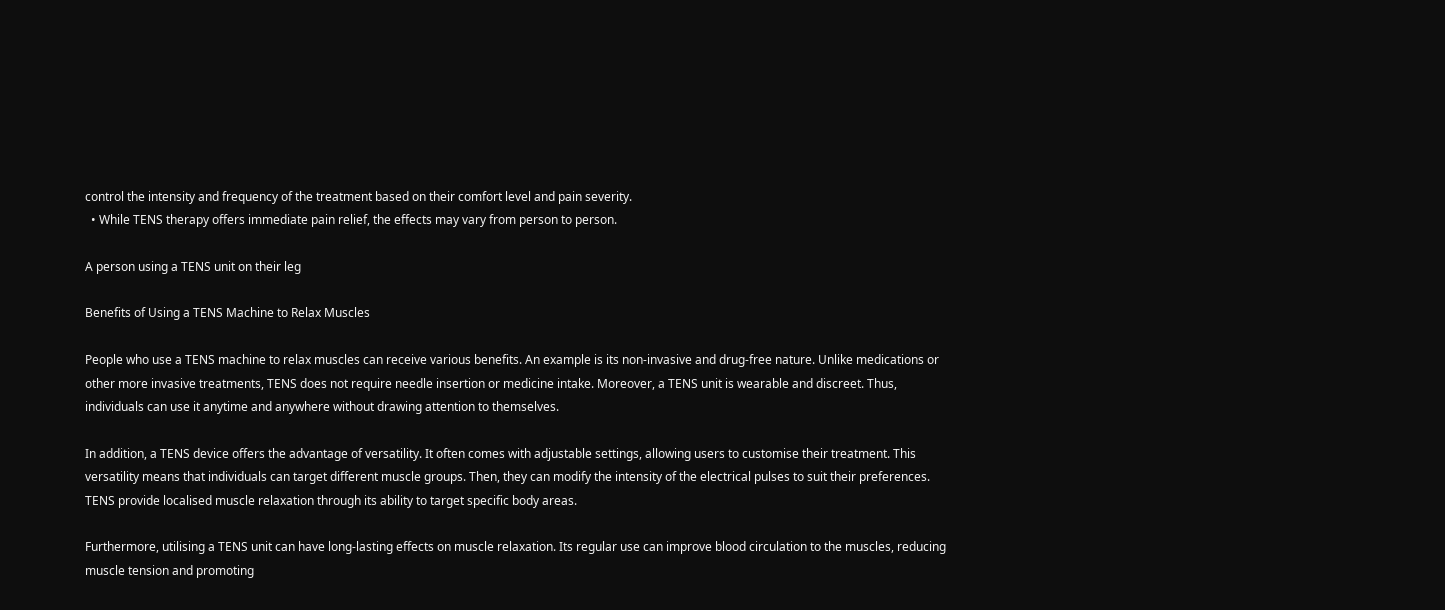control the intensity and frequency of the treatment based on their comfort level and pain severity.
  • While TENS therapy offers immediate pain relief, the effects may vary from person to person.

A person using a TENS unit on their leg

Benefits of Using a TENS Machine to Relax Muscles

People who use a TENS machine to relax muscles can receive various benefits. An example is its non-invasive and drug-free nature. Unlike medications or other more invasive treatments, TENS does not require needle insertion or medicine intake. Moreover, a TENS unit is wearable and discreet. Thus, individuals can use it anytime and anywhere without drawing attention to themselves.

In addition, a TENS device offers the advantage of versatility. It often comes with adjustable settings, allowing users to customise their treatment. This versatility means that individuals can target different muscle groups. Then, they can modify the intensity of the electrical pulses to suit their preferences. TENS provide localised muscle relaxation through its ability to target specific body areas.

Furthermore, utilising a TENS unit can have long-lasting effects on muscle relaxation. Its regular use can improve blood circulation to the muscles, reducing muscle tension and promoting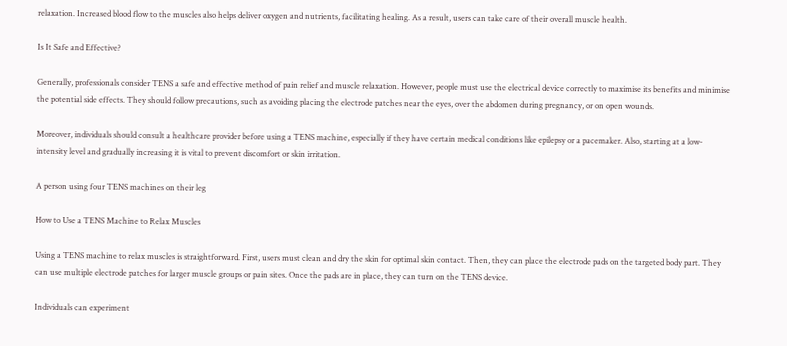relaxation. Increased blood flow to the muscles also helps deliver oxygen and nutrients, facilitating healing. As a result, users can take care of their overall muscle health.

Is It Safe and Effective?

Generally, professionals consider TENS a safe and effective method of pain relief and muscle relaxation. However, people must use the electrical device correctly to maximise its benefits and minimise the potential side effects. They should follow precautions, such as avoiding placing the electrode patches near the eyes, over the abdomen during pregnancy, or on open wounds.

Moreover, individuals should consult a healthcare provider before using a TENS machine, especially if they have certain medical conditions like epilepsy or a pacemaker. Also, starting at a low-intensity level and gradually increasing it is vital to prevent discomfort or skin irritation.

A person using four TENS machines on their leg

How to Use a TENS Machine to Relax Muscles

Using a TENS machine to relax muscles is straightforward. First, users must clean and dry the skin for optimal skin contact. Then, they can place the electrode pads on the targeted body part. They can use multiple electrode patches for larger muscle groups or pain sites. Once the pads are in place, they can turn on the TENS device.

Individuals can experiment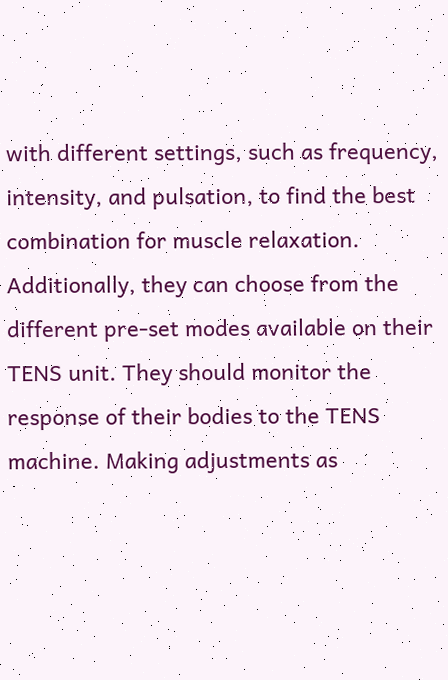with different settings, such as frequency, intensity, and pulsation, to find the best combination for muscle relaxation. Additionally, they can choose from the different pre-set modes available on their TENS unit. They should monitor the response of their bodies to the TENS machine. Making adjustments as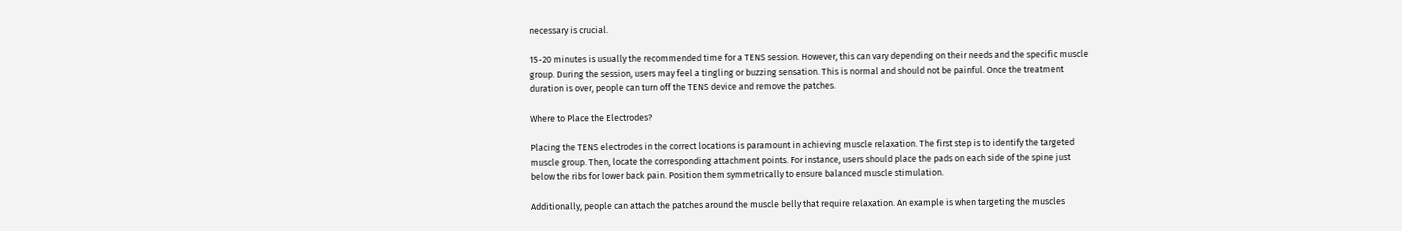necessary is crucial.

15-20 minutes is usually the recommended time for a TENS session. However, this can vary depending on their needs and the specific muscle group. During the session, users may feel a tingling or buzzing sensation. This is normal and should not be painful. Once the treatment duration is over, people can turn off the TENS device and remove the patches.

Where to Place the Electrodes?

Placing the TENS electrodes in the correct locations is paramount in achieving muscle relaxation. The first step is to identify the targeted muscle group. Then, locate the corresponding attachment points. For instance, users should place the pads on each side of the spine just below the ribs for lower back pain. Position them symmetrically to ensure balanced muscle stimulation.

Additionally, people can attach the patches around the muscle belly that require relaxation. An example is when targeting the muscles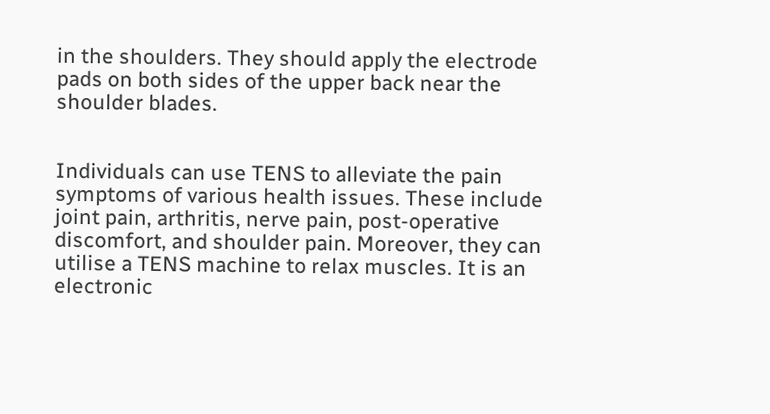in the shoulders. They should apply the electrode pads on both sides of the upper back near the shoulder blades.


Individuals can use TENS to alleviate the pain symptoms of various health issues. These include joint pain, arthritis, nerve pain, post-operative discomfort, and shoulder pain. Moreover, they can utilise a TENS machine to relax muscles. It is an electronic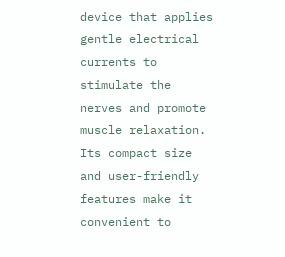device that applies gentle electrical currents to stimulate the nerves and promote muscle relaxation. Its compact size and user-friendly features make it convenient to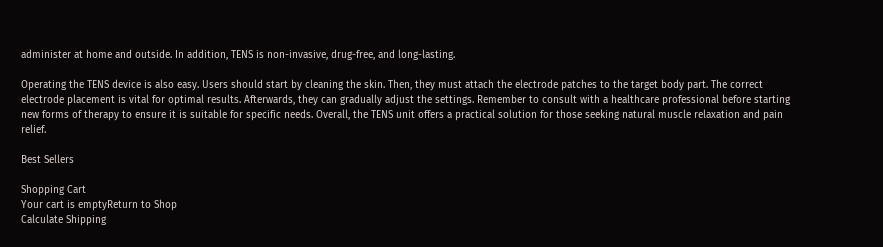administer at home and outside. In addition, TENS is non-invasive, drug-free, and long-lasting.

Operating the TENS device is also easy. Users should start by cleaning the skin. Then, they must attach the electrode patches to the target body part. The correct electrode placement is vital for optimal results. Afterwards, they can gradually adjust the settings. Remember to consult with a healthcare professional before starting new forms of therapy to ensure it is suitable for specific needs. Overall, the TENS unit offers a practical solution for those seeking natural muscle relaxation and pain relief.

Best Sellers

Shopping Cart
Your cart is emptyReturn to Shop
Calculate Shipping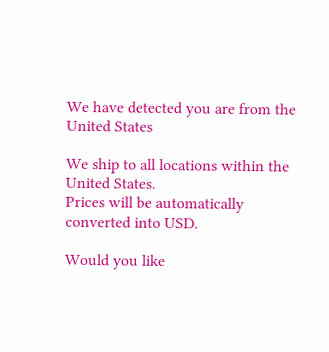We have detected you are from the United States

We ship to all locations within the United States.
Prices will be automatically converted into USD.

Would you like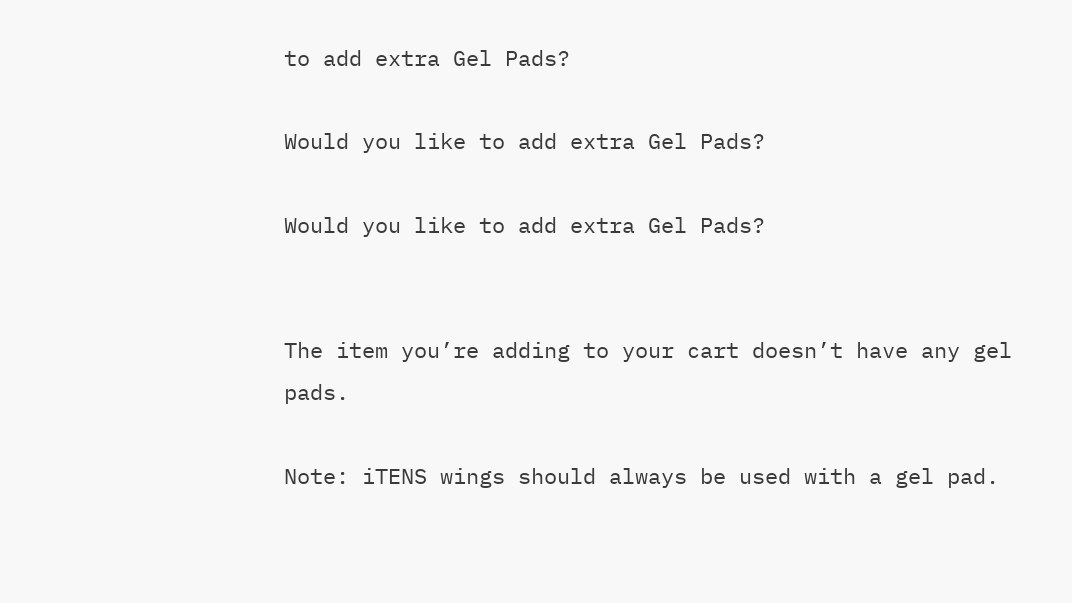to add extra Gel Pads?

Would you like to add extra Gel Pads?

Would you like to add extra Gel Pads?


The item you’re adding to your cart doesn’t have any gel pads.

Note: iTENS wings should always be used with a gel pad.